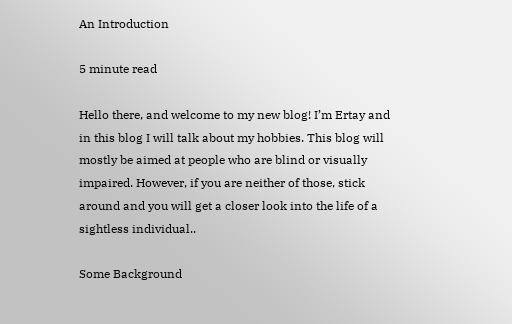An Introduction

5 minute read

Hello there, and welcome to my new blog! I’m Ertay and in this blog I will talk about my hobbies. This blog will mostly be aimed at people who are blind or visually impaired. However, if you are neither of those, stick around and you will get a closer look into the life of a sightless individual..

Some Background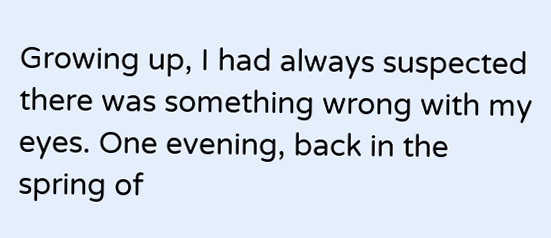Growing up, I had always suspected there was something wrong with my eyes. One evening, back in the spring of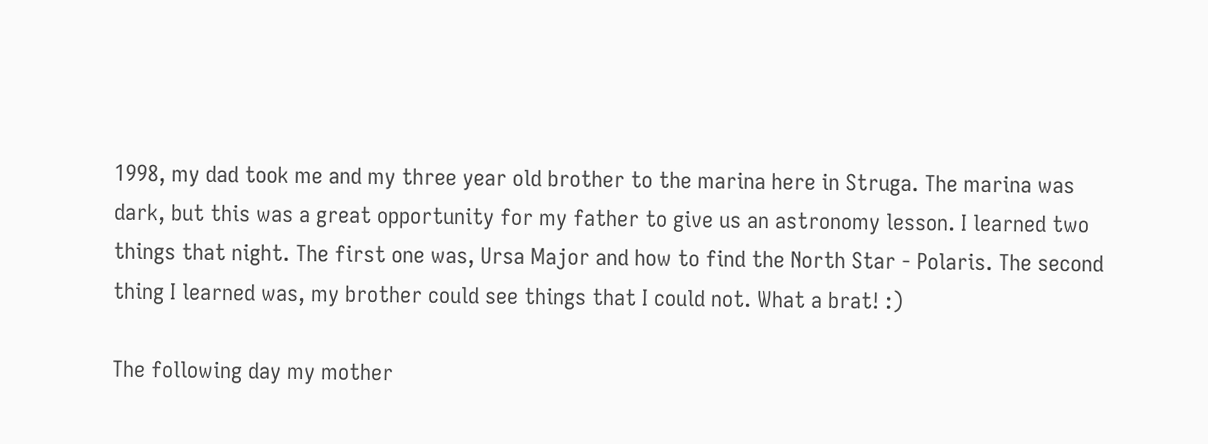1998, my dad took me and my three year old brother to the marina here in Struga. The marina was dark, but this was a great opportunity for my father to give us an astronomy lesson. I learned two things that night. The first one was, Ursa Major and how to find the North Star - Polaris. The second thing I learned was, my brother could see things that I could not. What a brat! :)

The following day my mother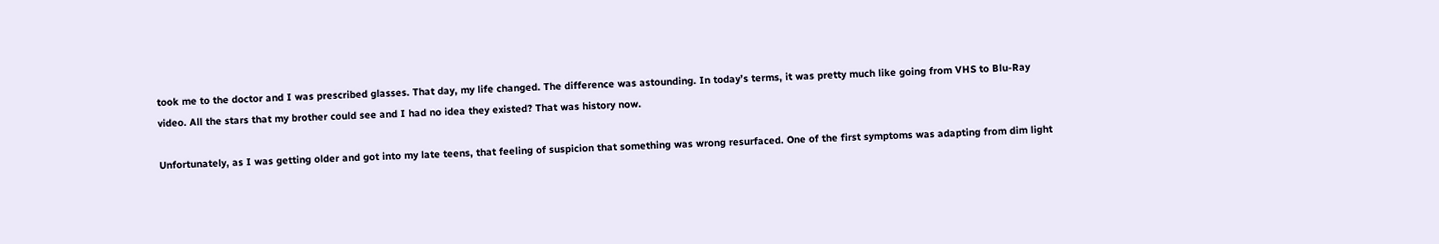took me to the doctor and I was prescribed glasses. That day, my life changed. The difference was astounding. In today’s terms, it was pretty much like going from VHS to Blu-Ray video. All the stars that my brother could see and I had no idea they existed? That was history now.

Unfortunately, as I was getting older and got into my late teens, that feeling of suspicion that something was wrong resurfaced. One of the first symptoms was adapting from dim light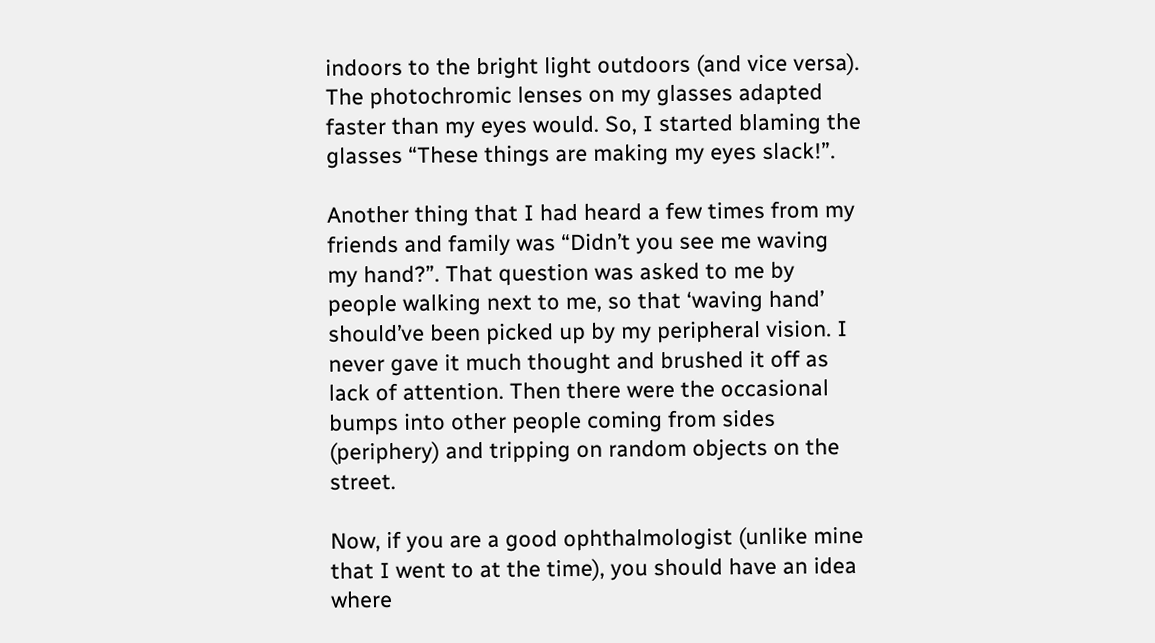indoors to the bright light outdoors (and vice versa). The photochromic lenses on my glasses adapted faster than my eyes would. So, I started blaming the glasses “These things are making my eyes slack!”.

Another thing that I had heard a few times from my friends and family was “Didn’t you see me waving my hand?”. That question was asked to me by people walking next to me, so that ‘waving hand’ should’ve been picked up by my peripheral vision. I never gave it much thought and brushed it off as lack of attention. Then there were the occasional bumps into other people coming from sides (periphery) and tripping on random objects on the street.

Now, if you are a good ophthalmologist (unlike mine that I went to at the time), you should have an idea where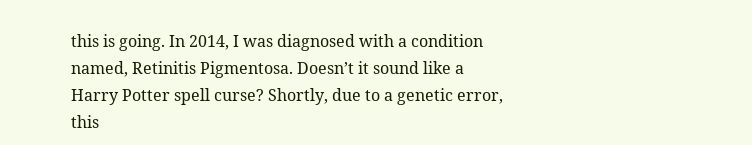this is going. In 2014, I was diagnosed with a condition named, Retinitis Pigmentosa. Doesn’t it sound like a Harry Potter spell curse? Shortly, due to a genetic error, this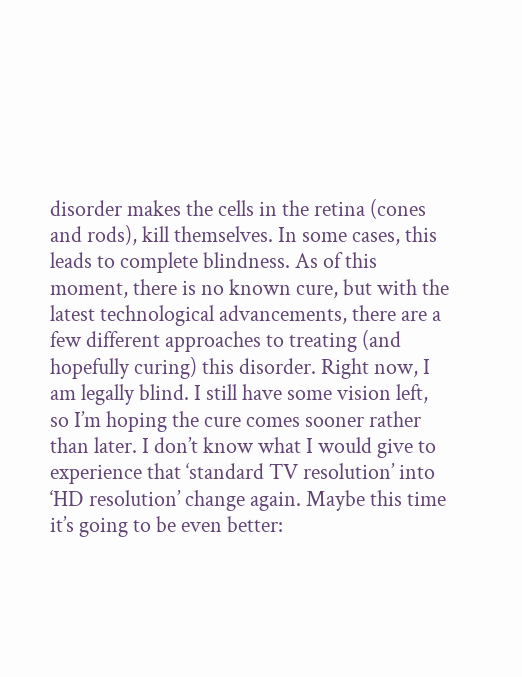disorder makes the cells in the retina (cones and rods), kill themselves. In some cases, this leads to complete blindness. As of this moment, there is no known cure, but with the latest technological advancements, there are a few different approaches to treating (and hopefully curing) this disorder. Right now, I am legally blind. I still have some vision left, so I’m hoping the cure comes sooner rather than later. I don’t know what I would give to experience that ‘standard TV resolution’ into ‘HD resolution’ change again. Maybe this time it’s going to be even better: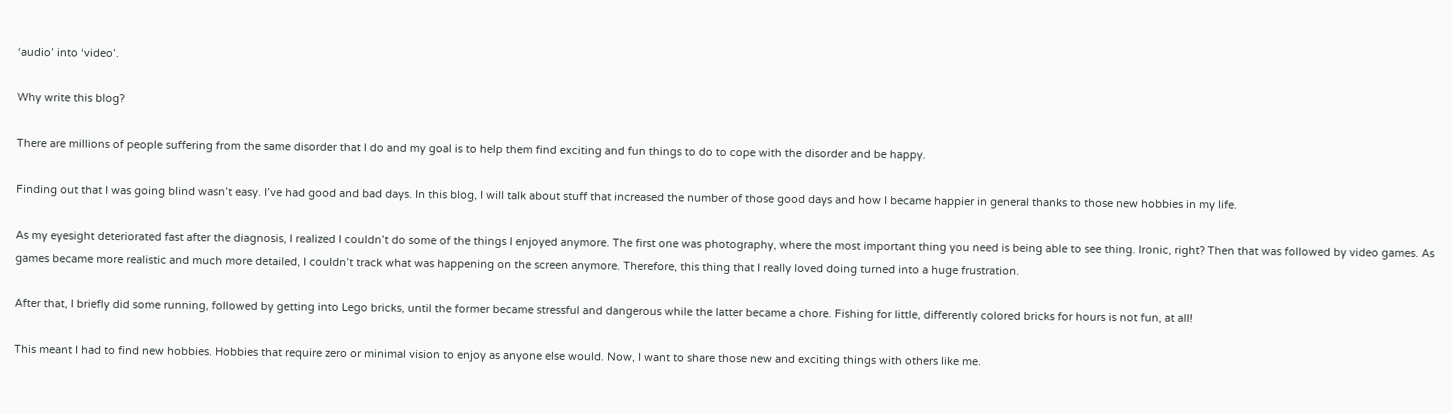‘audio’ into ‘video’.

Why write this blog?

There are millions of people suffering from the same disorder that I do and my goal is to help them find exciting and fun things to do to cope with the disorder and be happy.

Finding out that I was going blind wasn’t easy. I’ve had good and bad days. In this blog, I will talk about stuff that increased the number of those good days and how I became happier in general thanks to those new hobbies in my life.

As my eyesight deteriorated fast after the diagnosis, I realized I couldn’t do some of the things I enjoyed anymore. The first one was photography, where the most important thing you need is being able to see thing. Ironic, right? Then that was followed by video games. As games became more realistic and much more detailed, I couldn’t track what was happening on the screen anymore. Therefore, this thing that I really loved doing turned into a huge frustration.

After that, I briefly did some running, followed by getting into Lego bricks, until the former became stressful and dangerous while the latter became a chore. Fishing for little, differently colored bricks for hours is not fun, at all!

This meant I had to find new hobbies. Hobbies that require zero or minimal vision to enjoy as anyone else would. Now, I want to share those new and exciting things with others like me.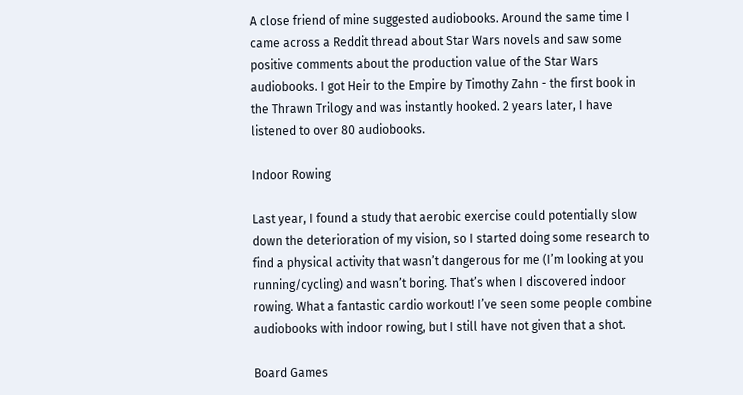A close friend of mine suggested audiobooks. Around the same time I came across a Reddit thread about Star Wars novels and saw some positive comments about the production value of the Star Wars audiobooks. I got Heir to the Empire by Timothy Zahn - the first book in the Thrawn Trilogy and was instantly hooked. 2 years later, I have listened to over 80 audiobooks.

Indoor Rowing

Last year, I found a study that aerobic exercise could potentially slow down the deterioration of my vision, so I started doing some research to find a physical activity that wasn’t dangerous for me (I’m looking at you running/cycling) and wasn’t boring. That’s when I discovered indoor rowing. What a fantastic cardio workout! I’ve seen some people combine audiobooks with indoor rowing, but I still have not given that a shot.

Board Games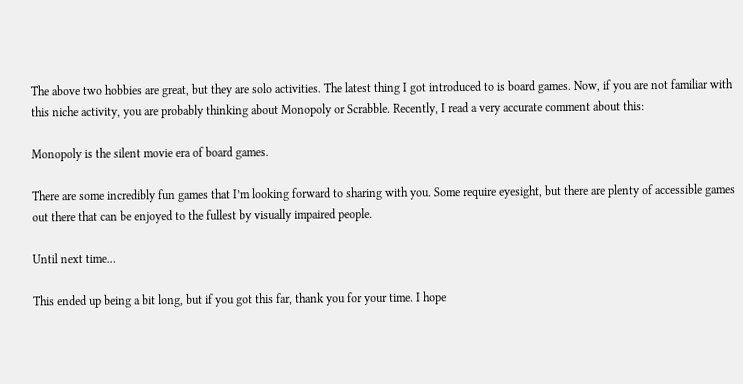The above two hobbies are great, but they are solo activities. The latest thing I got introduced to is board games. Now, if you are not familiar with this niche activity, you are probably thinking about Monopoly or Scrabble. Recently, I read a very accurate comment about this:

Monopoly is the silent movie era of board games.

There are some incredibly fun games that I’m looking forward to sharing with you. Some require eyesight, but there are plenty of accessible games out there that can be enjoyed to the fullest by visually impaired people.

Until next time…

This ended up being a bit long, but if you got this far, thank you for your time. I hope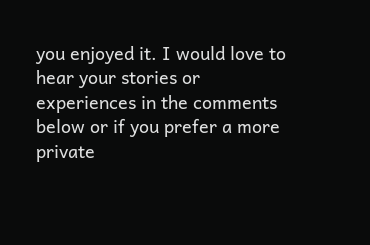you enjoyed it. I would love to hear your stories or experiences in the comments below or if you prefer a more private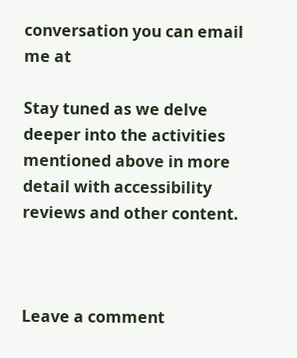conversation you can email me at

Stay tuned as we delve deeper into the activities mentioned above in more detail with accessibility reviews and other content.



Leave a comment